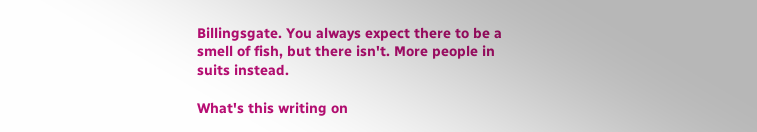Billingsgate. You always expect there to be a smell of fish, but there isn't. More people in suits instead.

What's this writing on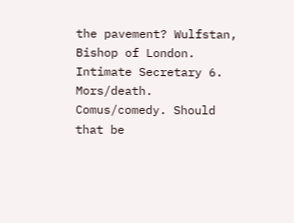the pavement? Wulfstan, Bishop of London. Intimate Secretary 6. Mors/death. Comus/comedy. Should that be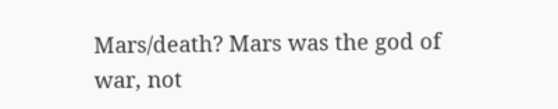Mars/death? Mars was the god of war, not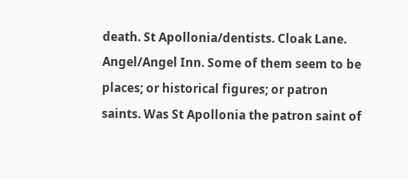death. St Apollonia/dentists. Cloak Lane. Angel/Angel Inn. Some of them seem to be places; or historical figures; or patron saints. Was St Apollonia the patron saint of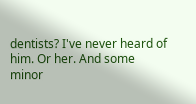dentists? I've never heard of him. Or her. And some minor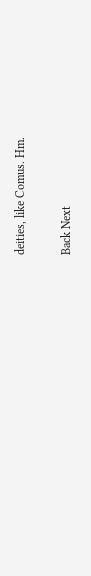deities, like Comus. Hm.

Back Next